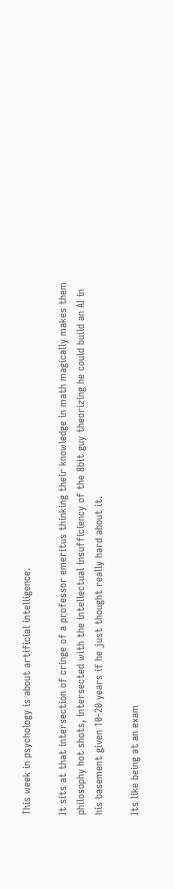This week in psychology is about artificial intelligence.

It sits at that intersection of cringe of a professor emeritus thinking their knowledge in math magically makes them philosophy hot shots, intersected with the intellectual insufficiency of the 8bit guy theorizing he could build an AI in his basement given 10-20 years if he just thought really hard about it.

Its like being at an exam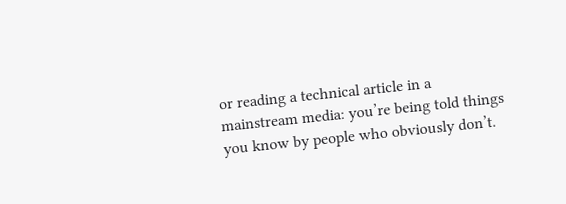or reading a technical article in a mainstream media: you’re being told things you know by people who obviously don’t.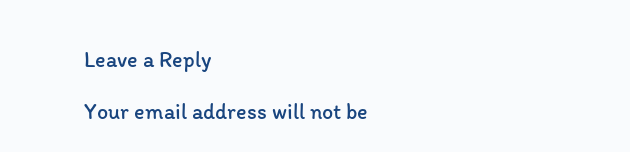Leave a Reply

Your email address will not be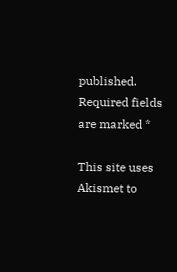published. Required fields are marked *

This site uses Akismet to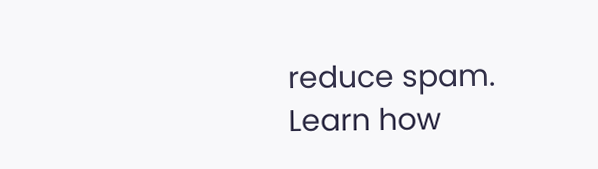reduce spam. Learn how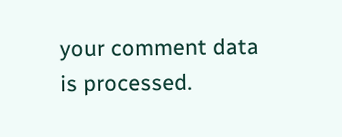your comment data is processed.